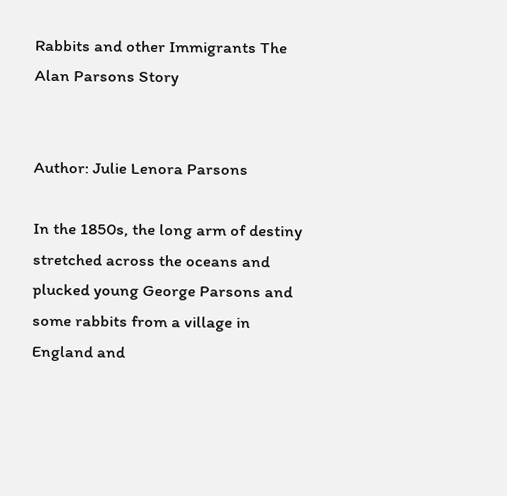Rabbits and other Immigrants The Alan Parsons Story


Author: Julie Lenora Parsons

In the 1850s, the long arm of destiny stretched across the oceans and plucked young George Parsons and some rabbits from a village in England and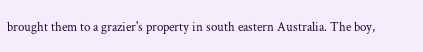brought them to a grazier's property in south eastern Australia. The boy,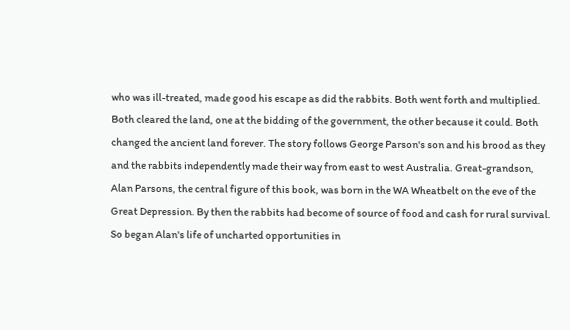who was ill-treated, made good his escape as did the rabbits. Both went forth and multiplied. Both cleared the land, one at the bidding of the government, the other because it could. Both changed the ancient land forever. The story follows George Parson's son and his brood as they and the rabbits independently made their way from east to west Australia. Great-grandson, Alan Parsons, the central figure of this book, was born in the WA Wheatbelt on the eve of the Great Depression. By then the rabbits had become of source of food and cash for rural survival. So began Alan's life of uncharted opportunities in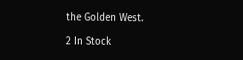the Golden West.

2 In Stock